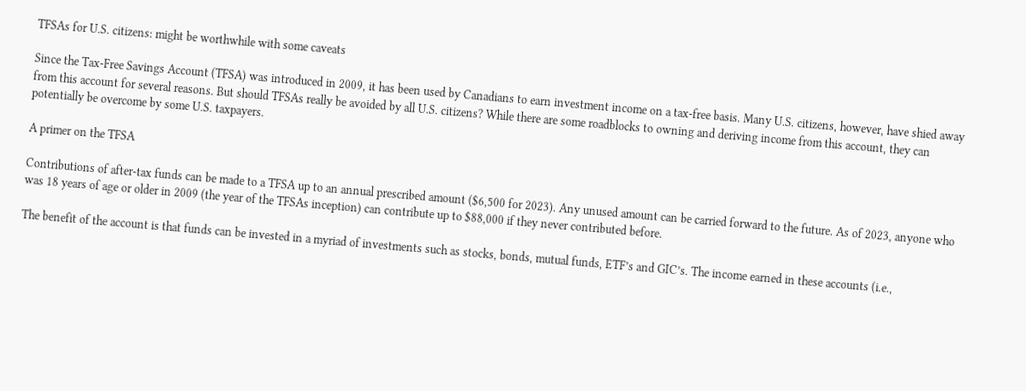TFSAs for U.S. citizens: might be worthwhile with some caveats

Since the Tax-Free Savings Account (TFSA) was introduced in 2009, it has been used by Canadians to earn investment income on a tax-free basis. Many U.S. citizens, however, have shied away from this account for several reasons. But should TFSAs really be avoided by all U.S. citizens? While there are some roadblocks to owning and deriving income from this account, they can potentially be overcome by some U.S. taxpayers.

A primer on the TFSA

Contributions of after-tax funds can be made to a TFSA up to an annual prescribed amount ($6,500 for 2023). Any unused amount can be carried forward to the future. As of 2023, anyone who was 18 years of age or older in 2009 (the year of the TFSAs inception) can contribute up to $88,000 if they never contributed before.

The benefit of the account is that funds can be invested in a myriad of investments such as stocks, bonds, mutual funds, ETF’s and GIC’s. The income earned in these accounts (i.e.,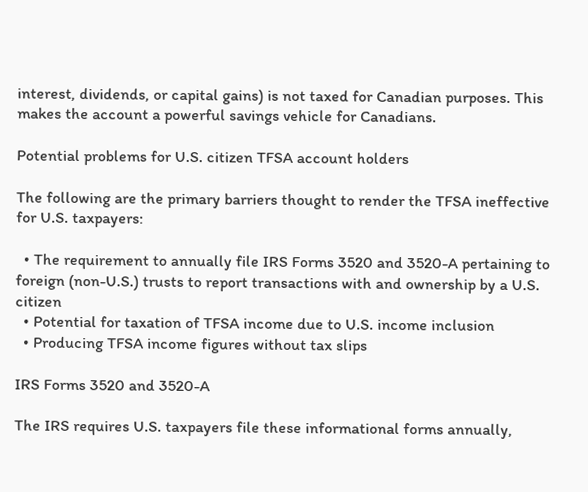interest, dividends, or capital gains) is not taxed for Canadian purposes. This makes the account a powerful savings vehicle for Canadians.

Potential problems for U.S. citizen TFSA account holders

The following are the primary barriers thought to render the TFSA ineffective for U.S. taxpayers:

  • The requirement to annually file IRS Forms 3520 and 3520-A pertaining to foreign (non-U.S.) trusts to report transactions with and ownership by a U.S. citizen
  • Potential for taxation of TFSA income due to U.S. income inclusion
  • Producing TFSA income figures without tax slips

IRS Forms 3520 and 3520-A

The IRS requires U.S. taxpayers file these informational forms annually,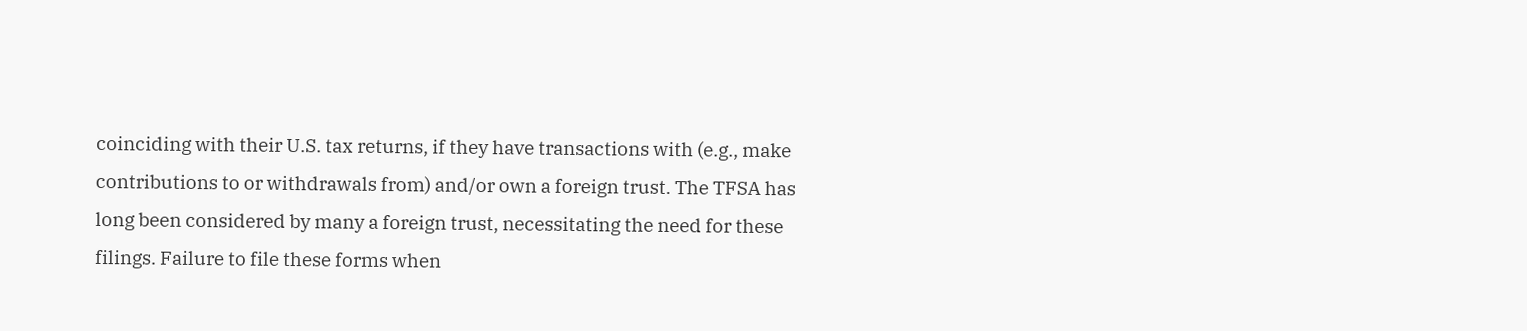coinciding with their U.S. tax returns, if they have transactions with (e.g., make contributions to or withdrawals from) and/or own a foreign trust. The TFSA has long been considered by many a foreign trust, necessitating the need for these filings. Failure to file these forms when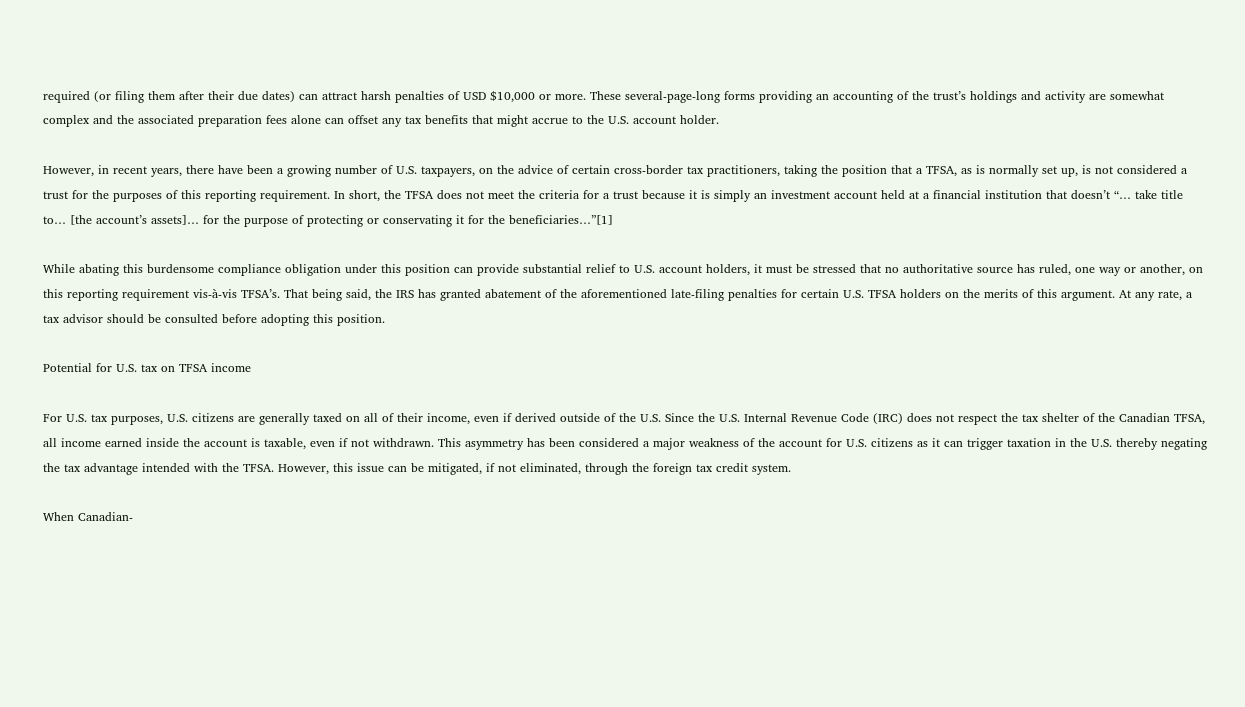required (or filing them after their due dates) can attract harsh penalties of USD $10,000 or more. These several-page-long forms providing an accounting of the trust’s holdings and activity are somewhat complex and the associated preparation fees alone can offset any tax benefits that might accrue to the U.S. account holder.

However, in recent years, there have been a growing number of U.S. taxpayers, on the advice of certain cross-border tax practitioners, taking the position that a TFSA, as is normally set up, is not considered a trust for the purposes of this reporting requirement. In short, the TFSA does not meet the criteria for a trust because it is simply an investment account held at a financial institution that doesn’t “… take title to… [the account’s assets]… for the purpose of protecting or conservating it for the beneficiaries…”[1]

While abating this burdensome compliance obligation under this position can provide substantial relief to U.S. account holders, it must be stressed that no authoritative source has ruled, one way or another, on this reporting requirement vis-à-vis TFSA’s. That being said, the IRS has granted abatement of the aforementioned late-filing penalties for certain U.S. TFSA holders on the merits of this argument. At any rate, a tax advisor should be consulted before adopting this position.

Potential for U.S. tax on TFSA income

For U.S. tax purposes, U.S. citizens are generally taxed on all of their income, even if derived outside of the U.S. Since the U.S. Internal Revenue Code (IRC) does not respect the tax shelter of the Canadian TFSA, all income earned inside the account is taxable, even if not withdrawn. This asymmetry has been considered a major weakness of the account for U.S. citizens as it can trigger taxation in the U.S. thereby negating the tax advantage intended with the TFSA. However, this issue can be mitigated, if not eliminated, through the foreign tax credit system.

When Canadian-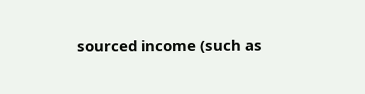sourced income (such as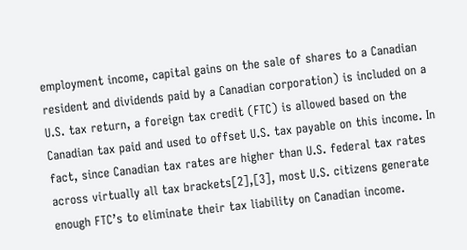employment income, capital gains on the sale of shares to a Canadian resident and dividends paid by a Canadian corporation) is included on a U.S. tax return, a foreign tax credit (FTC) is allowed based on the Canadian tax paid and used to offset U.S. tax payable on this income. In fact, since Canadian tax rates are higher than U.S. federal tax rates across virtually all tax brackets[2],[3], most U.S. citizens generate enough FTC’s to eliminate their tax liability on Canadian income.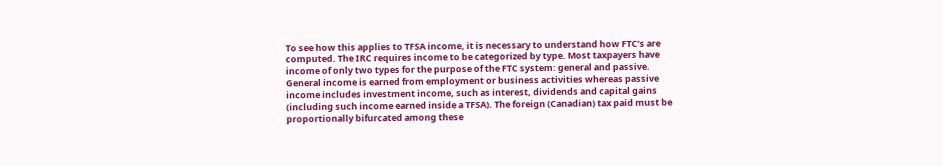To see how this applies to TFSA income, it is necessary to understand how FTC’s are computed. The IRC requires income to be categorized by type. Most taxpayers have income of only two types for the purpose of the FTC system: general and passive. General income is earned from employment or business activities whereas passive income includes investment income, such as interest, dividends and capital gains (including such income earned inside a TFSA). The foreign (Canadian) tax paid must be proportionally bifurcated among these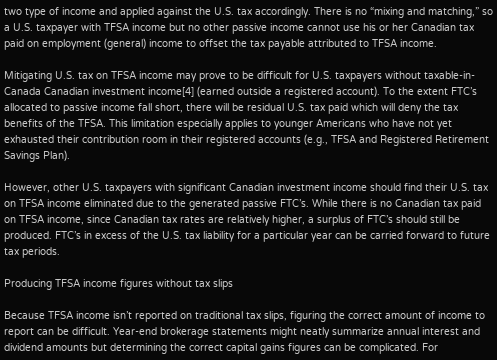two type of income and applied against the U.S. tax accordingly. There is no “mixing and matching,” so a U.S. taxpayer with TFSA income but no other passive income cannot use his or her Canadian tax paid on employment (general) income to offset the tax payable attributed to TFSA income.

Mitigating U.S. tax on TFSA income may prove to be difficult for U.S. taxpayers without taxable-in-Canada Canadian investment income[4] (earned outside a registered account). To the extent FTC’s allocated to passive income fall short, there will be residual U.S. tax paid which will deny the tax benefits of the TFSA. This limitation especially applies to younger Americans who have not yet exhausted their contribution room in their registered accounts (e.g., TFSA and Registered Retirement Savings Plan).

However, other U.S. taxpayers with significant Canadian investment income should find their U.S. tax on TFSA income eliminated due to the generated passive FTC’s. While there is no Canadian tax paid on TFSA income, since Canadian tax rates are relatively higher, a surplus of FTC’s should still be produced. FTC’s in excess of the U.S. tax liability for a particular year can be carried forward to future tax periods.

Producing TFSA income figures without tax slips

Because TFSA income isn’t reported on traditional tax slips, figuring the correct amount of income to report can be difficult. Year-end brokerage statements might neatly summarize annual interest and dividend amounts but determining the correct capital gains figures can be complicated. For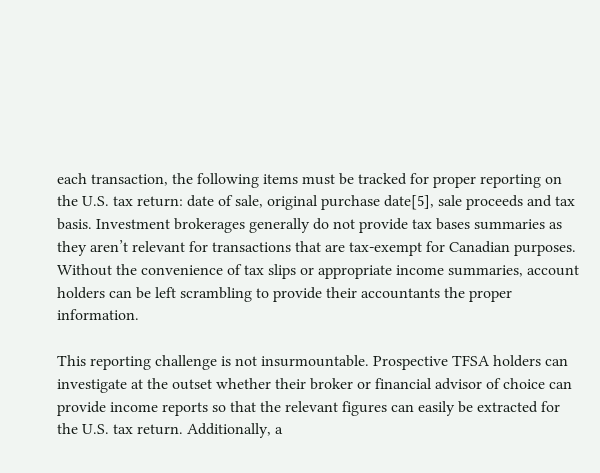each transaction, the following items must be tracked for proper reporting on the U.S. tax return: date of sale, original purchase date[5], sale proceeds and tax basis. Investment brokerages generally do not provide tax bases summaries as they aren’t relevant for transactions that are tax-exempt for Canadian purposes. Without the convenience of tax slips or appropriate income summaries, account holders can be left scrambling to provide their accountants the proper information.

This reporting challenge is not insurmountable. Prospective TFSA holders can investigate at the outset whether their broker or financial advisor of choice can provide income reports so that the relevant figures can easily be extracted for the U.S. tax return. Additionally, a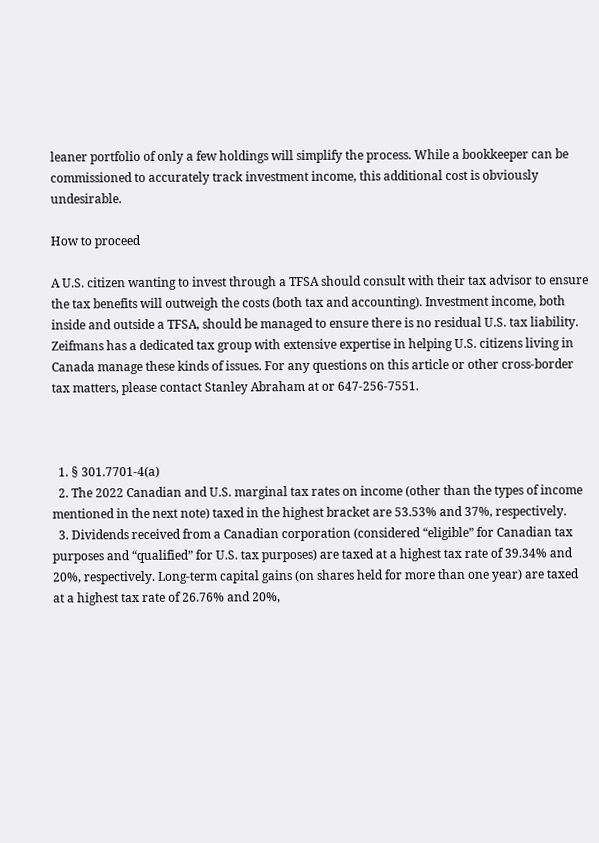leaner portfolio of only a few holdings will simplify the process. While a bookkeeper can be commissioned to accurately track investment income, this additional cost is obviously undesirable.

How to proceed

A U.S. citizen wanting to invest through a TFSA should consult with their tax advisor to ensure the tax benefits will outweigh the costs (both tax and accounting). Investment income, both inside and outside a TFSA, should be managed to ensure there is no residual U.S. tax liability. Zeifmans has a dedicated tax group with extensive expertise in helping U.S. citizens living in Canada manage these kinds of issues. For any questions on this article or other cross-border tax matters, please contact Stanley Abraham at or 647-256-7551.



  1. § 301.7701-4(a)
  2. The 2022 Canadian and U.S. marginal tax rates on income (other than the types of income mentioned in the next note) taxed in the highest bracket are 53.53% and 37%, respectively.
  3. Dividends received from a Canadian corporation (considered “eligible” for Canadian tax purposes and “qualified” for U.S. tax purposes) are taxed at a highest tax rate of 39.34% and 20%, respectively. Long-term capital gains (on shares held for more than one year) are taxed at a highest tax rate of 26.76% and 20%,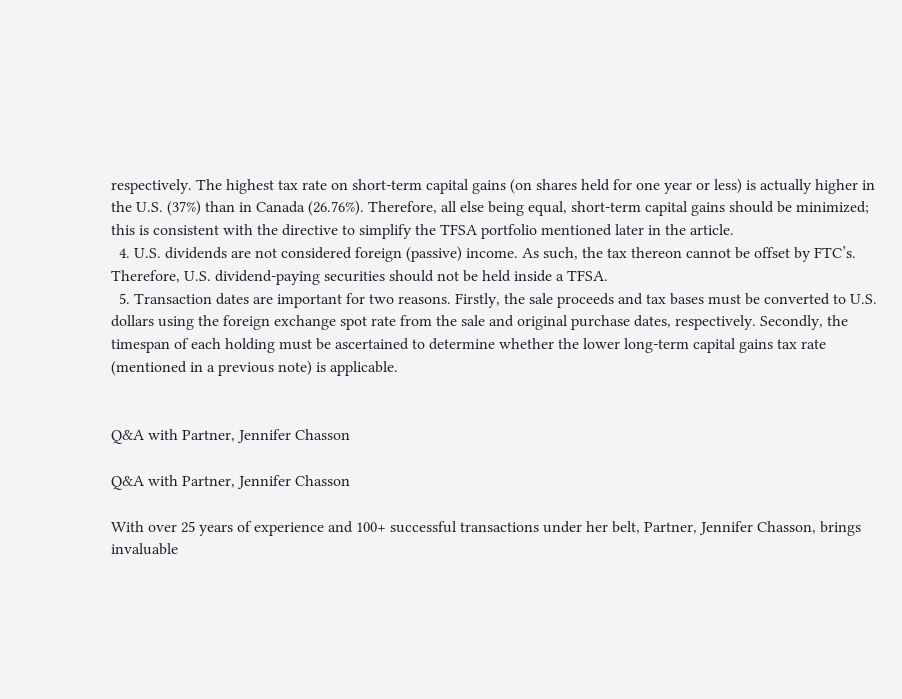respectively. The highest tax rate on short-term capital gains (on shares held for one year or less) is actually higher in the U.S. (37%) than in Canada (26.76%). Therefore, all else being equal, short-term capital gains should be minimized; this is consistent with the directive to simplify the TFSA portfolio mentioned later in the article.
  4. U.S. dividends are not considered foreign (passive) income. As such, the tax thereon cannot be offset by FTC’s. Therefore, U.S. dividend-paying securities should not be held inside a TFSA.
  5. Transaction dates are important for two reasons. Firstly, the sale proceeds and tax bases must be converted to U.S. dollars using the foreign exchange spot rate from the sale and original purchase dates, respectively. Secondly, the timespan of each holding must be ascertained to determine whether the lower long-term capital gains tax rate (mentioned in a previous note) is applicable.


Q&A with Partner, Jennifer Chasson

Q&A with Partner, Jennifer Chasson

With over 25 years of experience and 100+ successful transactions under her belt, Partner, Jennifer Chasson, brings invaluable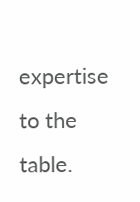expertise to the table.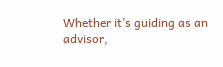Whether it’s guiding as an advisor,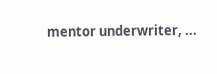mentor underwriter, ...